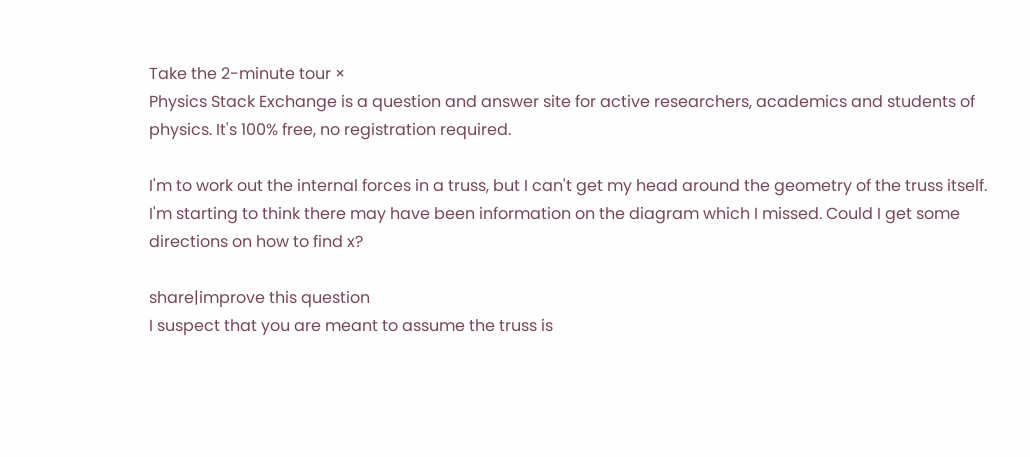Take the 2-minute tour ×
Physics Stack Exchange is a question and answer site for active researchers, academics and students of physics. It's 100% free, no registration required.

I'm to work out the internal forces in a truss, but I can't get my head around the geometry of the truss itself. I'm starting to think there may have been information on the diagram which I missed. Could I get some directions on how to find x?

share|improve this question
I suspect that you are meant to assume the truss is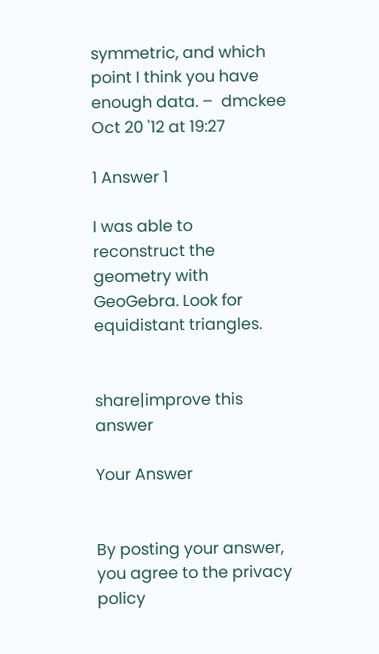symmetric, and which point I think you have enough data. –  dmckee Oct 20 '12 at 19:27

1 Answer 1

I was able to reconstruct the geometry with GeoGebra. Look for equidistant triangles.


share|improve this answer

Your Answer


By posting your answer, you agree to the privacy policy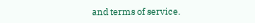and terms of service.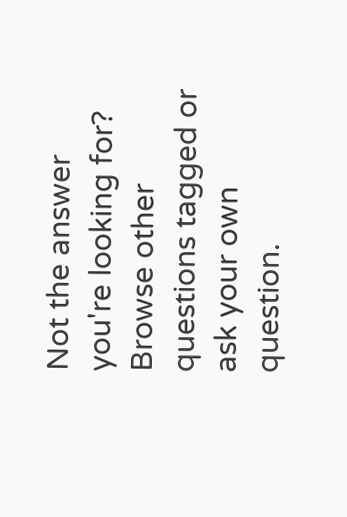Not the answer you're looking for? Browse other questions tagged or ask your own question.